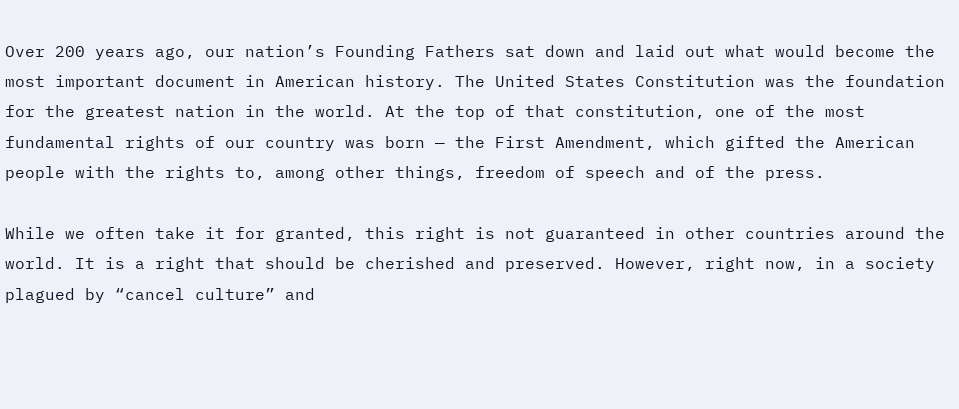Over 200 years ago, our nation’s Founding Fathers sat down and laid out what would become the most important document in American history. The United States Constitution was the foundation for the greatest nation in the world. At the top of that constitution, one of the most fundamental rights of our country was born — the First Amendment, which gifted the American people with the rights to, among other things, freedom of speech and of the press.

While we often take it for granted, this right is not guaranteed in other countries around the world. It is a right that should be cherished and preserved. However, right now, in a society plagued by “cancel culture” and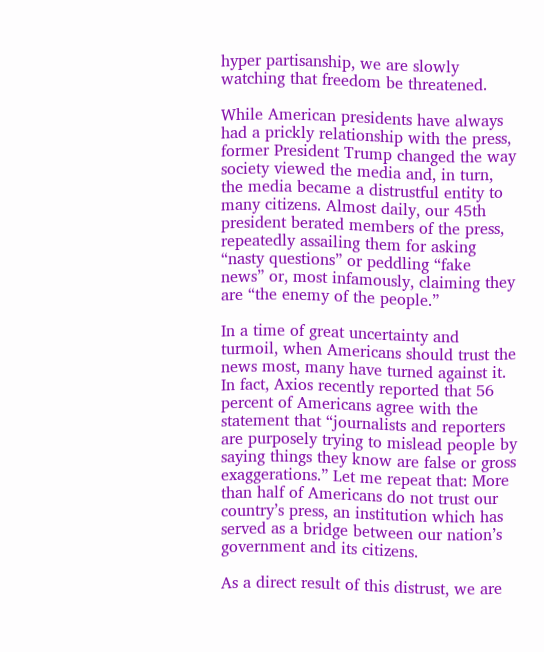hyper partisanship, we are slowly watching that freedom be threatened.

While American presidents have always had a prickly relationship with the press, former President Trump changed the way society viewed the media and, in turn, the media became a distrustful entity to many citizens. Almost daily, our 45th president berated members of the press, repeatedly assailing them for asking “nasty questions” or peddling “fake news” or, most infamously, claiming they are “the enemy of the people.”

In a time of great uncertainty and turmoil, when Americans should trust the news most, many have turned against it. In fact, Axios recently reported that 56 percent of Americans agree with the statement that “journalists and reporters are purposely trying to mislead people by saying things they know are false or gross exaggerations.” Let me repeat that: More than half of Americans do not trust our country’s press, an institution which has served as a bridge between our nation’s government and its citizens.

As a direct result of this distrust, we are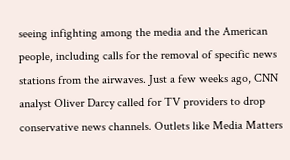seeing infighting among the media and the American people, including calls for the removal of specific news stations from the airwaves. Just a few weeks ago, CNN analyst Oliver Darcy called for TV providers to drop conservative news channels. Outlets like Media Matters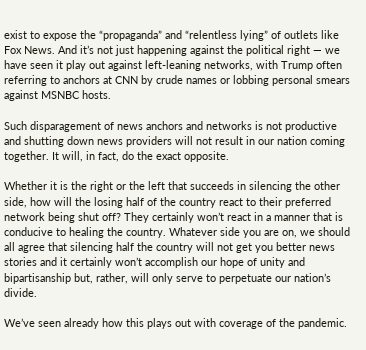exist to expose the “propaganda” and “relentless lying” of outlets like Fox News. And it’s not just happening against the political right — we have seen it play out against left-leaning networks, with Trump often referring to anchors at CNN by crude names or lobbing personal smears against MSNBC hosts.

Such disparagement of news anchors and networks is not productive and shutting down news providers will not result in our nation coming together. It will, in fact, do the exact opposite.

Whether it is the right or the left that succeeds in silencing the other side, how will the losing half of the country react to their preferred network being shut off? They certainly won’t react in a manner that is conducive to healing the country. Whatever side you are on, we should all agree that silencing half the country will not get you better news stories and it certainly won’t accomplish our hope of unity and bipartisanship but, rather, will only serve to perpetuate our nation’s divide.

We’ve seen already how this plays out with coverage of the pandemic.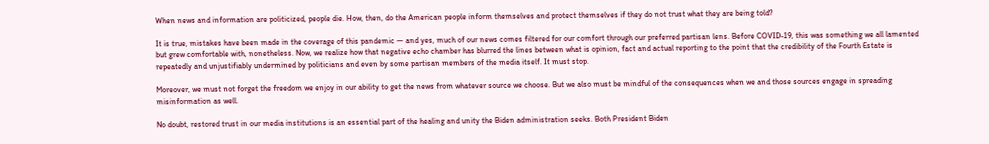When news and information are politicized, people die. How, then, do the American people inform themselves and protect themselves if they do not trust what they are being told?

It is true, mistakes have been made in the coverage of this pandemic — and yes, much of our news comes filtered for our comfort through our preferred partisan lens. Before COVID-19, this was something we all lamented but grew comfortable with, nonetheless. Now, we realize how that negative echo chamber has blurred the lines between what is opinion, fact and actual reporting to the point that the credibility of the Fourth Estate is repeatedly and unjustifiably undermined by politicians and even by some partisan members of the media itself. It must stop.

Moreover, we must not forget the freedom we enjoy in our ability to get the news from whatever source we choose. But we also must be mindful of the consequences when we and those sources engage in spreading misinformation as well.

No doubt, restored trust in our media institutions is an essential part of the healing and unity the Biden administration seeks. Both President Biden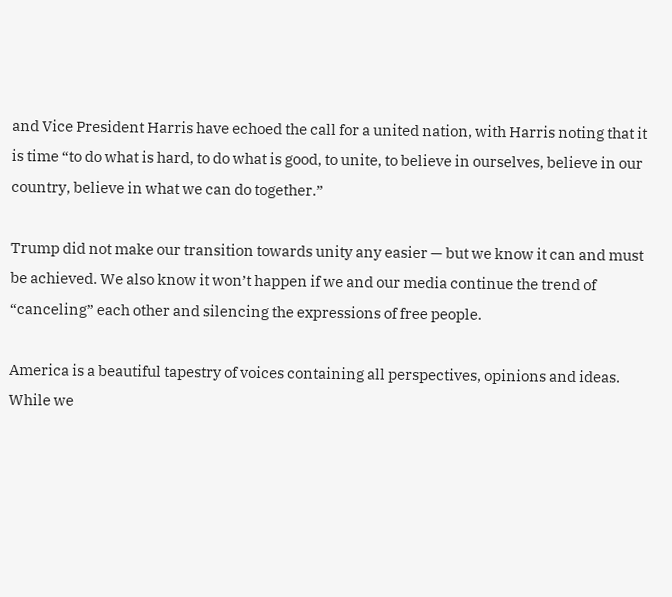and Vice President Harris have echoed the call for a united nation, with Harris noting that it is time “to do what is hard, to do what is good, to unite, to believe in ourselves, believe in our country, believe in what we can do together.”

Trump did not make our transition towards unity any easier — but we know it can and must be achieved. We also know it won’t happen if we and our media continue the trend of “canceling” each other and silencing the expressions of free people.

America is a beautiful tapestry of voices containing all perspectives, opinions and ideas. While we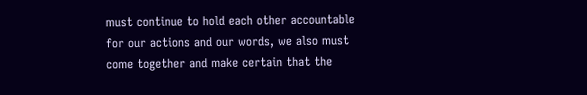must continue to hold each other accountable for our actions and our words, we also must come together and make certain that the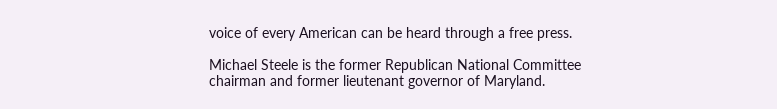voice of every American can be heard through a free press.

Michael Steele is the former Republican National Committee chairman and former lieutenant governor of Maryland.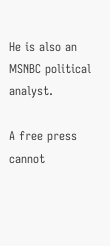He is also an MSNBC political analyst.

A free press cannot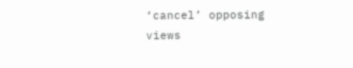‘cancel’ opposing views